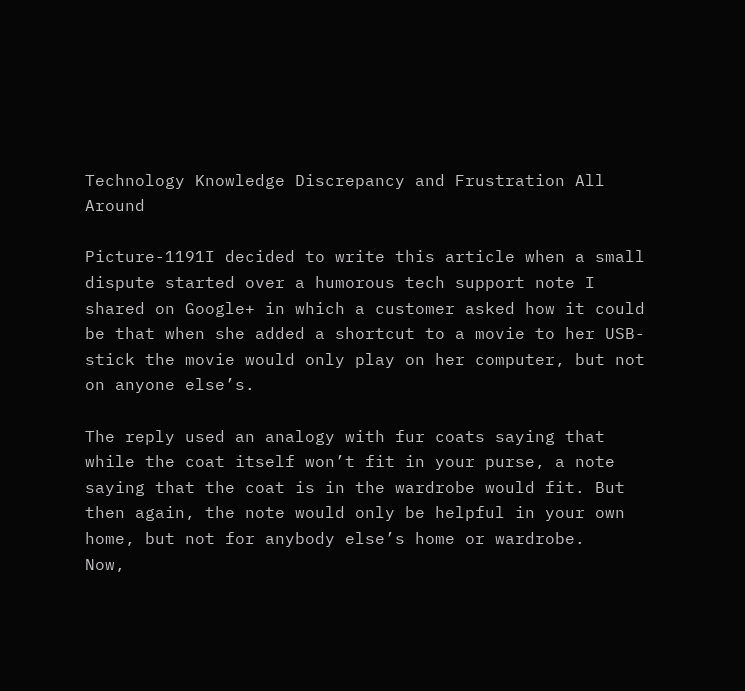Technology Knowledge Discrepancy and Frustration All Around

Picture-1191I decided to write this article when a small dispute started over a humorous tech support note I shared on Google+ in which a customer asked how it could be that when she added a shortcut to a movie to her USB-stick the movie would only play on her computer, but not on anyone else’s.

The reply used an analogy with fur coats saying that while the coat itself won’t fit in your purse, a note saying that the coat is in the wardrobe would fit. But then again, the note would only be helpful in your own home, but not for anybody else’s home or wardrobe.
Now,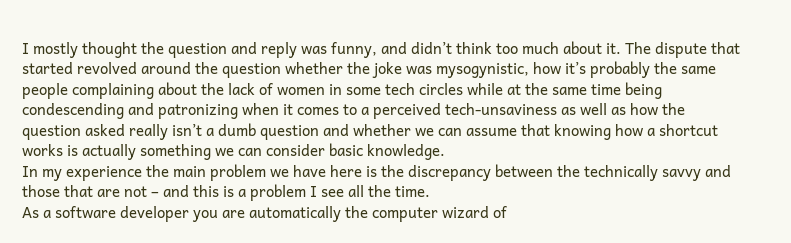I mostly thought the question and reply was funny, and didn’t think too much about it. The dispute that started revolved around the question whether the joke was mysogynistic, how it’s probably the same people complaining about the lack of women in some tech circles while at the same time being condescending and patronizing when it comes to a perceived tech-unsaviness as well as how the question asked really isn’t a dumb question and whether we can assume that knowing how a shortcut works is actually something we can consider basic knowledge.
In my experience the main problem we have here is the discrepancy between the technically savvy and those that are not – and this is a problem I see all the time.
As a software developer you are automatically the computer wizard of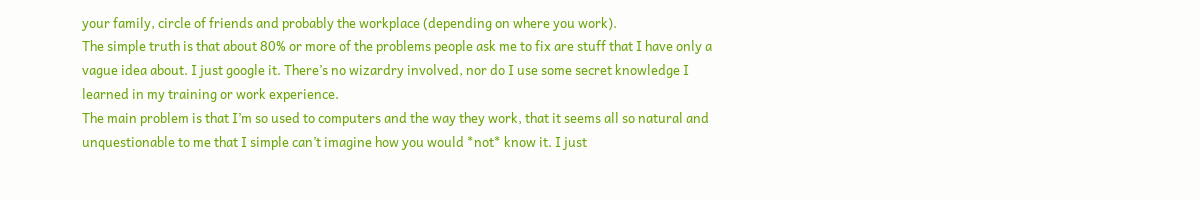your family, circle of friends and probably the workplace (depending on where you work).
The simple truth is that about 80% or more of the problems people ask me to fix are stuff that I have only a vague idea about. I just google it. There’s no wizardry involved, nor do I use some secret knowledge I learned in my training or work experience.
The main problem is that I’m so used to computers and the way they work, that it seems all so natural and unquestionable to me that I simple can’t imagine how you would *not* know it. I just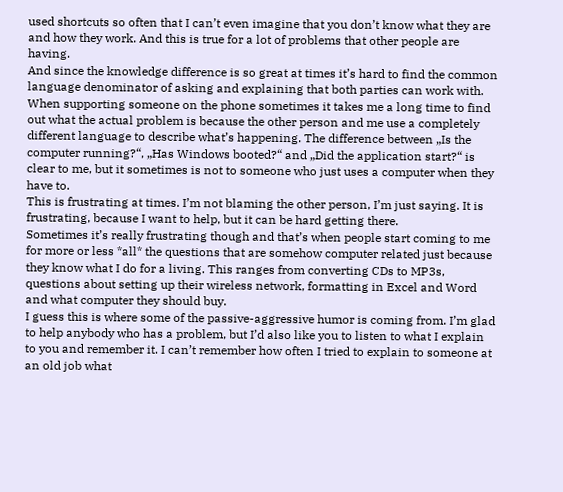used shortcuts so often that I can’t even imagine that you don’t know what they are and how they work. And this is true for a lot of problems that other people are having.
And since the knowledge difference is so great at times it’s hard to find the common language denominator of asking and explaining that both parties can work with. When supporting someone on the phone sometimes it takes me a long time to find out what the actual problem is because the other person and me use a completely different language to describe what’s happening. The difference between „Is the computer running?“, „Has Windows booted?“ and „Did the application start?“ is clear to me, but it sometimes is not to someone who just uses a computer when they have to.
This is frustrating at times. I’m not blaming the other person, I’m just saying. It is frustrating, because I want to help, but it can be hard getting there.
Sometimes it’s really frustrating though and that’s when people start coming to me for more or less *all* the questions that are somehow computer related just because they know what I do for a living. This ranges from converting CDs to MP3s, questions about setting up their wireless network, formatting in Excel and Word and what computer they should buy.
I guess this is where some of the passive-aggressive humor is coming from. I’m glad to help anybody who has a problem, but I’d also like you to listen to what I explain to you and remember it. I can’t remember how often I tried to explain to someone at an old job what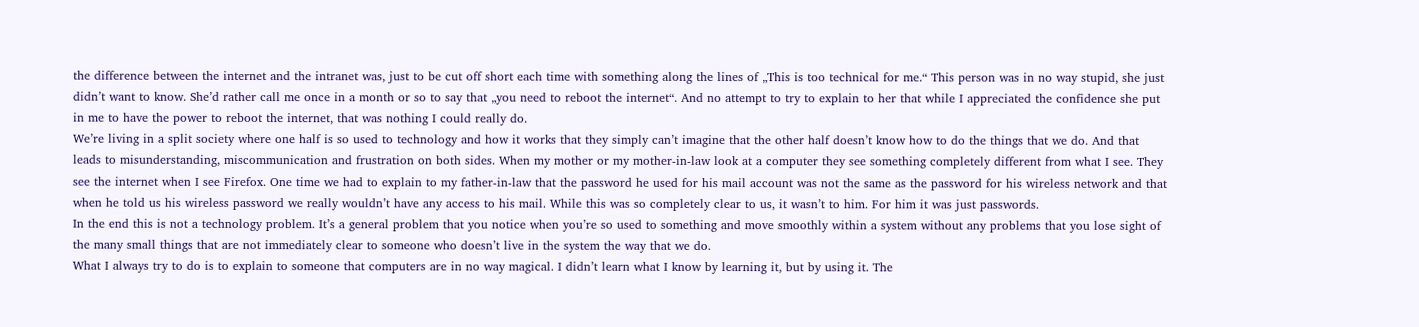the difference between the internet and the intranet was, just to be cut off short each time with something along the lines of „This is too technical for me.“ This person was in no way stupid, she just didn’t want to know. She’d rather call me once in a month or so to say that „you need to reboot the internet“. And no attempt to try to explain to her that while I appreciated the confidence she put in me to have the power to reboot the internet, that was nothing I could really do.
We’re living in a split society where one half is so used to technology and how it works that they simply can’t imagine that the other half doesn’t know how to do the things that we do. And that leads to misunderstanding, miscommunication and frustration on both sides. When my mother or my mother-in-law look at a computer they see something completely different from what I see. They see the internet when I see Firefox. One time we had to explain to my father-in-law that the password he used for his mail account was not the same as the password for his wireless network and that when he told us his wireless password we really wouldn’t have any access to his mail. While this was so completely clear to us, it wasn’t to him. For him it was just passwords.
In the end this is not a technology problem. It’s a general problem that you notice when you’re so used to something and move smoothly within a system without any problems that you lose sight of the many small things that are not immediately clear to someone who doesn’t live in the system the way that we do.
What I always try to do is to explain to someone that computers are in no way magical. I didn’t learn what I know by learning it, but by using it. The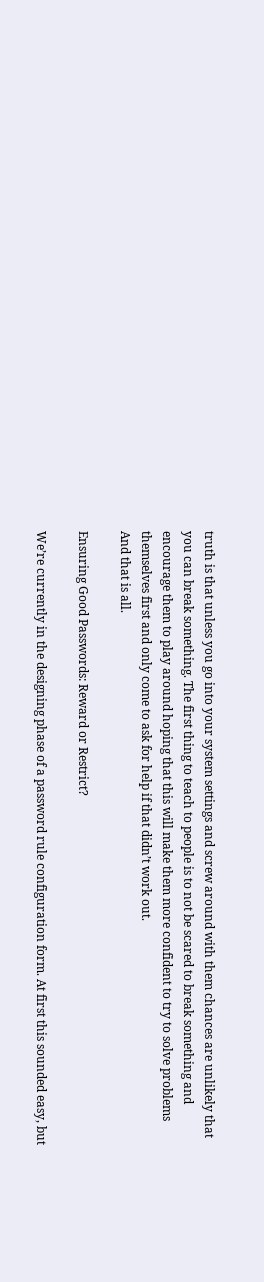truth is that unless you go into your system settings and screw around with them chances are unlikely that you can break something. The first thing to teach to people is to not be scared to break something and encourage them to play around hoping that this will make them more confident to try to solve problems themselves first and only come to ask for help if that didn’t work out.
And that is all.

Ensuring Good Passwords: Reward or Restrict?

We’re currently in the designing phase of a password rule configuration form. At first this sounded easy, but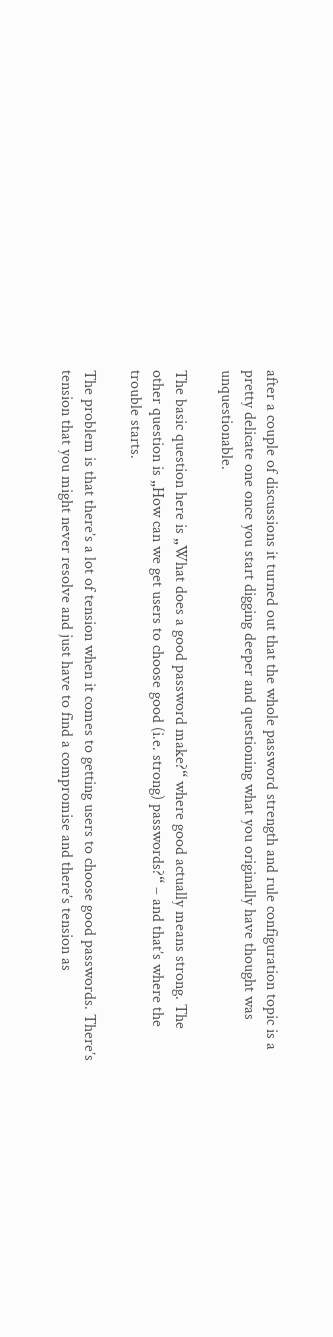after a couple of discussions it turned out that the whole password strength and rule configuration topic is a pretty delicate one once you start digging deeper and questioning what you originally have thought was unquestionable.

The basic question here is „What does a good password make?“ where good actually means strong. The other question is „How can we get users to choose good (i.e. strong) passwords?“ – and that’s where the trouble starts.

The problem is that there’s a lot of tension when it comes to getting users to choose good passwords. There’s tension that you might never resolve and just have to find a compromise and there’s tension as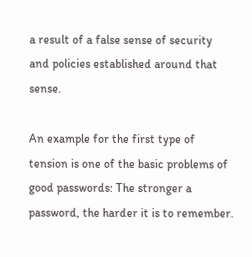a result of a false sense of security and policies established around that sense.

An example for the first type of tension is one of the basic problems of good passwords: The stronger a password, the harder it is to remember.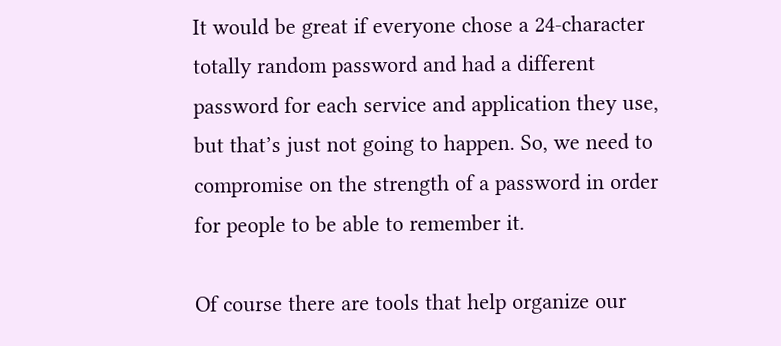It would be great if everyone chose a 24-character totally random password and had a different password for each service and application they use, but that’s just not going to happen. So, we need to compromise on the strength of a password in order for people to be able to remember it.

Of course there are tools that help organize our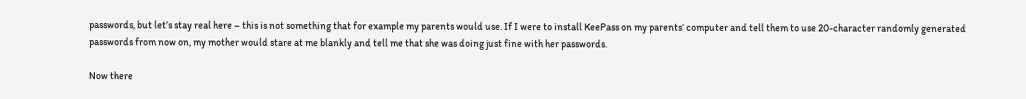passwords, but let’s stay real here – this is not something that for example my parents would use. If I were to install KeePass on my parents‘ computer and tell them to use 20-character randomly generated passwords from now on, my mother would stare at me blankly and tell me that she was doing just fine with her passwords.

Now there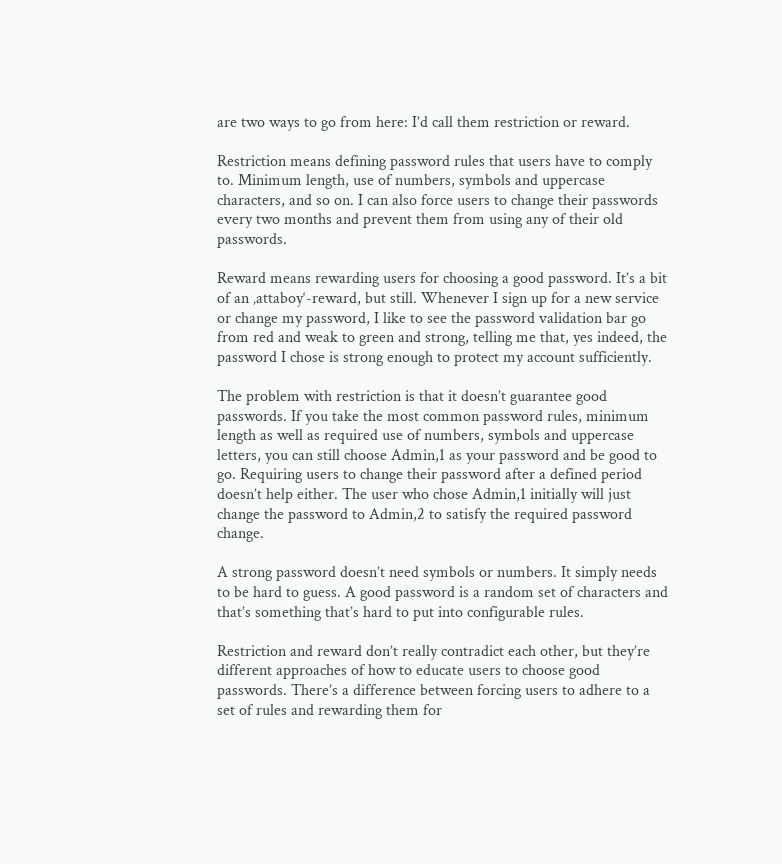are two ways to go from here: I’d call them restriction or reward.

Restriction means defining password rules that users have to comply to. Minimum length, use of numbers, symbols and uppercase characters, and so on. I can also force users to change their passwords every two months and prevent them from using any of their old passwords.

Reward means rewarding users for choosing a good password. It’s a bit of an ‚attaboy‘-reward, but still. Whenever I sign up for a new service or change my password, I like to see the password validation bar go from red and weak to green and strong, telling me that, yes indeed, the password I chose is strong enough to protect my account sufficiently.

The problem with restriction is that it doesn’t guarantee good passwords. If you take the most common password rules, minimum length as well as required use of numbers, symbols and uppercase letters, you can still choose Admin,1 as your password and be good to go. Requiring users to change their password after a defined period doesn’t help either. The user who chose Admin,1 initially will just change the password to Admin,2 to satisfy the required password change.

A strong password doesn’t need symbols or numbers. It simply needs to be hard to guess. A good password is a random set of characters and that’s something that’s hard to put into configurable rules.

Restriction and reward don’t really contradict each other, but they’re different approaches of how to educate users to choose good passwords. There’s a difference between forcing users to adhere to a set of rules and rewarding them for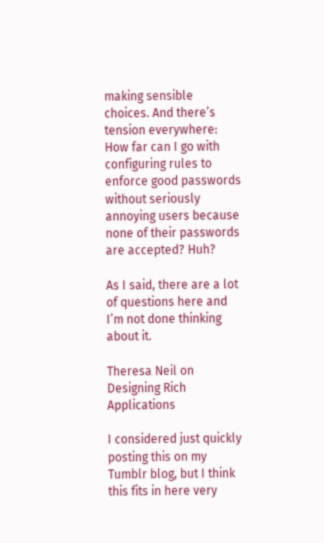making sensible choices. And there’s tension everywhere: How far can I go with configuring rules to enforce good passwords without seriously annoying users because none of their passwords are accepted? Huh?

As I said, there are a lot of questions here and I’m not done thinking about it.

Theresa Neil on Designing Rich Applications

I considered just quickly posting this on my Tumblr blog, but I think this fits in here very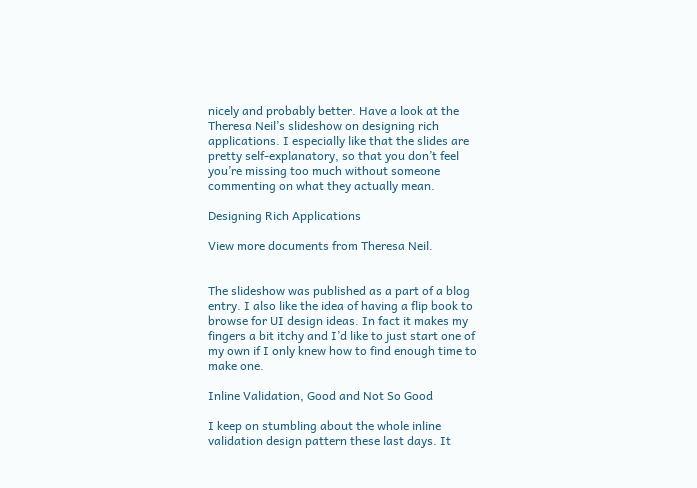nicely and probably better. Have a look at the Theresa Neil’s slideshow on designing rich applications. I especially like that the slides are pretty self-explanatory, so that you don’t feel you’re missing too much without someone commenting on what they actually mean.

Designing Rich Applications

View more documents from Theresa Neil.


The slideshow was published as a part of a blog entry. I also like the idea of having a flip book to browse for UI design ideas. In fact it makes my fingers a bit itchy and I’d like to just start one of my own if I only knew how to find enough time to make one.

Inline Validation, Good and Not So Good

I keep on stumbling about the whole inline validation design pattern these last days. It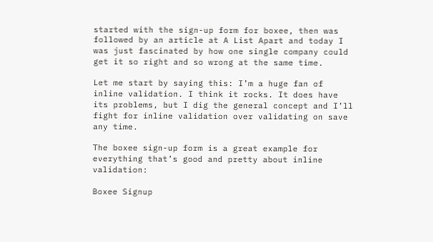started with the sign-up form for boxee, then was followed by an article at A List Apart and today I was just fascinated by how one single company could get it so right and so wrong at the same time.

Let me start by saying this: I’m a huge fan of inline validation. I think it rocks. It does have its problems, but I dig the general concept and I’ll fight for inline validation over validating on save any time.

The boxee sign-up form is a great example for everything that’s good and pretty about inline validation:

Boxee Signup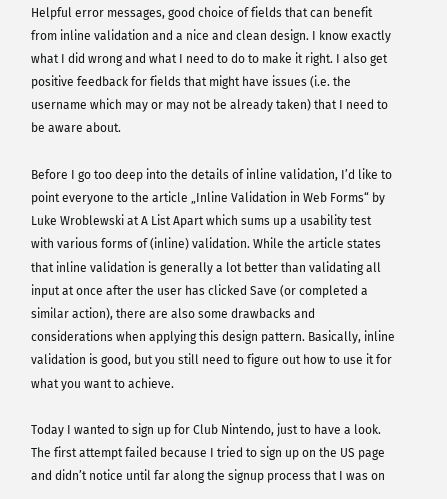Helpful error messages, good choice of fields that can benefit from inline validation and a nice and clean design. I know exactly what I did wrong and what I need to do to make it right. I also get positive feedback for fields that might have issues (i.e. the username which may or may not be already taken) that I need to be aware about.

Before I go too deep into the details of inline validation, I’d like to point everyone to the article „Inline Validation in Web Forms“ by Luke Wroblewski at A List Apart which sums up a usability test with various forms of (inline) validation. While the article states that inline validation is generally a lot better than validating all input at once after the user has clicked Save (or completed a similar action), there are also some drawbacks and considerations when applying this design pattern. Basically, inline validation is good, but you still need to figure out how to use it for what you want to achieve.

Today I wanted to sign up for Club Nintendo, just to have a look. The first attempt failed because I tried to sign up on the US page and didn’t notice until far along the signup process that I was on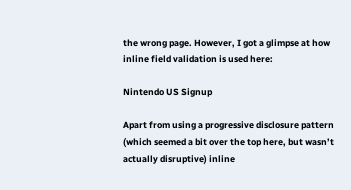the wrong page. However, I got a glimpse at how inline field validation is used here:

Nintendo US Signup

Apart from using a progressive disclosure pattern (which seemed a bit over the top here, but wasn’t actually disruptive) inline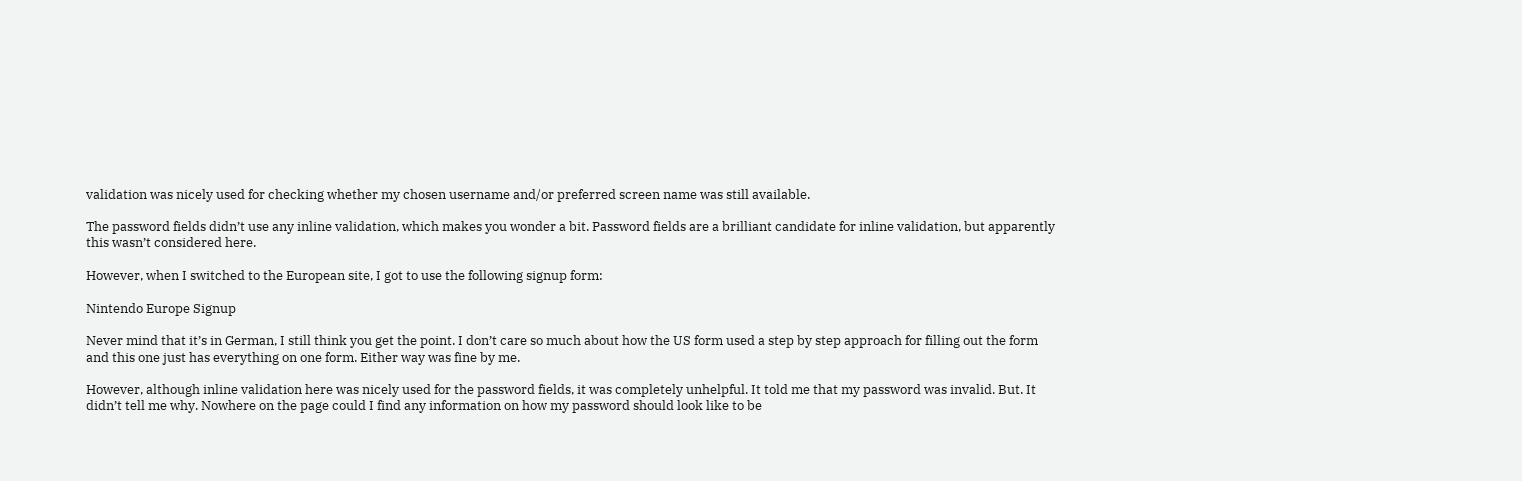validation was nicely used for checking whether my chosen username and/or preferred screen name was still available.

The password fields didn’t use any inline validation, which makes you wonder a bit. Password fields are a brilliant candidate for inline validation, but apparently this wasn’t considered here.

However, when I switched to the European site, I got to use the following signup form:

Nintendo Europe Signup

Never mind that it’s in German, I still think you get the point. I don’t care so much about how the US form used a step by step approach for filling out the form and this one just has everything on one form. Either way was fine by me.

However, although inline validation here was nicely used for the password fields, it was completely unhelpful. It told me that my password was invalid. But. It didn’t tell me why. Nowhere on the page could I find any information on how my password should look like to be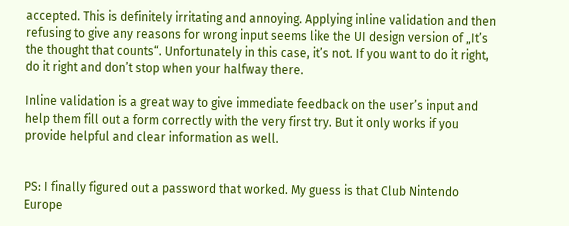accepted. This is definitely irritating and annoying. Applying inline validation and then refusing to give any reasons for wrong input seems like the UI design version of „It’s the thought that counts“. Unfortunately in this case, it’s not. If you want to do it right, do it right and don’t stop when your halfway there.

Inline validation is a great way to give immediate feedback on the user’s input and help them fill out a form correctly with the very first try. But it only works if you provide helpful and clear information as well.


PS: I finally figured out a password that worked. My guess is that Club Nintendo Europe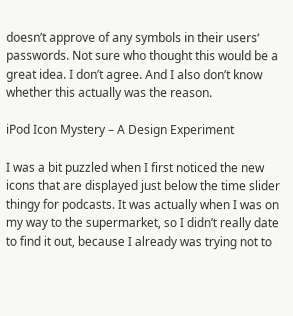doesn’t approve of any symbols in their users‘ passwords. Not sure who thought this would be a great idea. I don’t agree. And I also don’t know whether this actually was the reason.

iPod Icon Mystery – A Design Experiment

I was a bit puzzled when I first noticed the new icons that are displayed just below the time slider thingy for podcasts. It was actually when I was on my way to the supermarket, so I didn’t really date to find it out, because I already was trying not to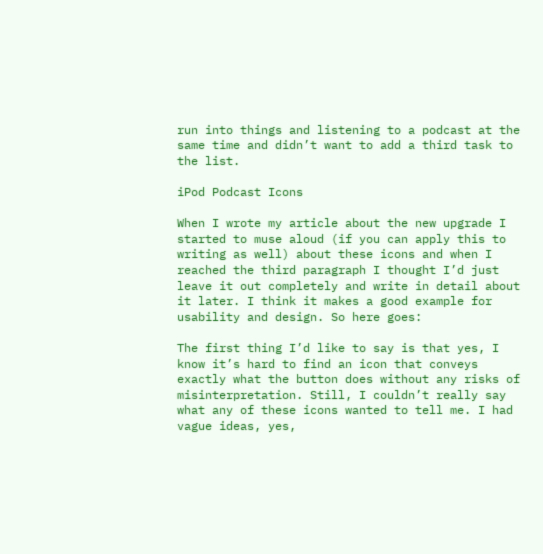run into things and listening to a podcast at the same time and didn’t want to add a third task to the list.

iPod Podcast Icons

When I wrote my article about the new upgrade I started to muse aloud (if you can apply this to writing as well) about these icons and when I reached the third paragraph I thought I’d just leave it out completely and write in detail about it later. I think it makes a good example for usability and design. So here goes:

The first thing I’d like to say is that yes, I know it’s hard to find an icon that conveys exactly what the button does without any risks of misinterpretation. Still, I couldn’t really say what any of these icons wanted to tell me. I had vague ideas, yes,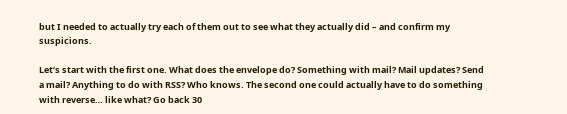but I needed to actually try each of them out to see what they actually did – and confirm my suspicions.

Let’s start with the first one. What does the envelope do? Something with mail? Mail updates? Send a mail? Anything to do with RSS? Who knows. The second one could actually have to do something with reverse… like what? Go back 30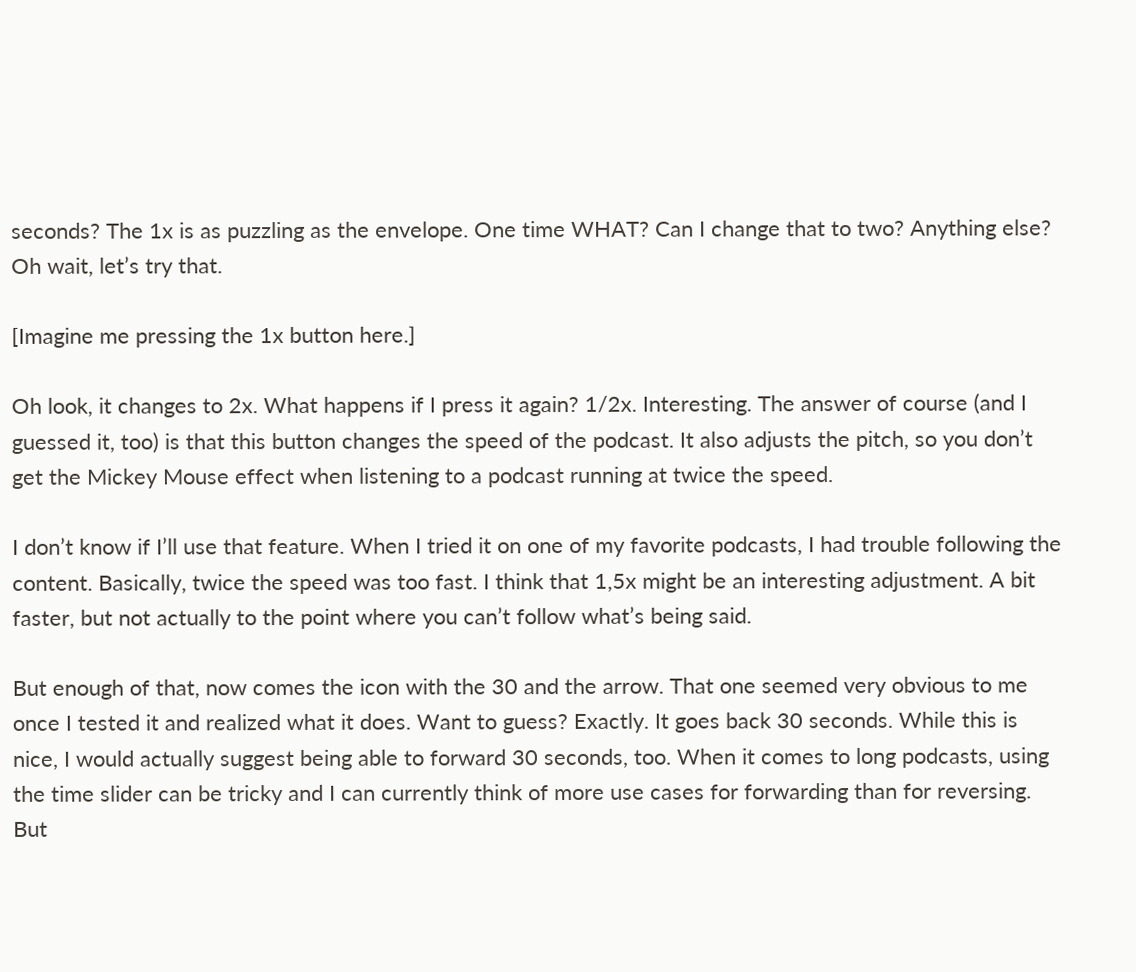seconds? The 1x is as puzzling as the envelope. One time WHAT? Can I change that to two? Anything else? Oh wait, let’s try that.

[Imagine me pressing the 1x button here.]

Oh look, it changes to 2x. What happens if I press it again? 1/2x. Interesting. The answer of course (and I guessed it, too) is that this button changes the speed of the podcast. It also adjusts the pitch, so you don’t get the Mickey Mouse effect when listening to a podcast running at twice the speed.

I don’t know if I’ll use that feature. When I tried it on one of my favorite podcasts, I had trouble following the content. Basically, twice the speed was too fast. I think that 1,5x might be an interesting adjustment. A bit faster, but not actually to the point where you can’t follow what’s being said.

But enough of that, now comes the icon with the 30 and the arrow. That one seemed very obvious to me once I tested it and realized what it does. Want to guess? Exactly. It goes back 30 seconds. While this is nice, I would actually suggest being able to forward 30 seconds, too. When it comes to long podcasts, using the time slider can be tricky and I can currently think of more use cases for forwarding than for reversing. But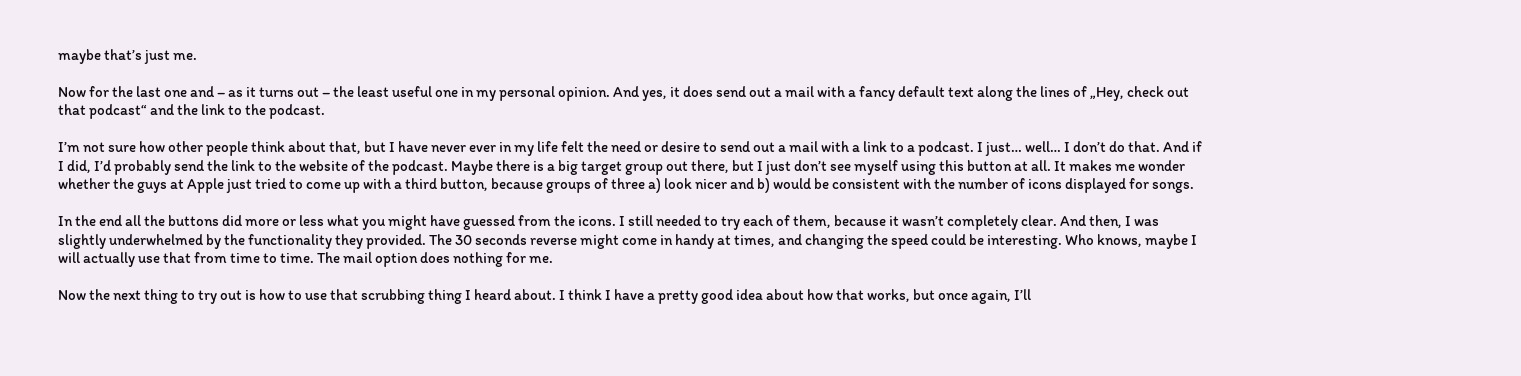maybe that’s just me.

Now for the last one and – as it turns out – the least useful one in my personal opinion. And yes, it does send out a mail with a fancy default text along the lines of „Hey, check out that podcast“ and the link to the podcast.

I’m not sure how other people think about that, but I have never ever in my life felt the need or desire to send out a mail with a link to a podcast. I just… well… I don’t do that. And if I did, I’d probably send the link to the website of the podcast. Maybe there is a big target group out there, but I just don’t see myself using this button at all. It makes me wonder whether the guys at Apple just tried to come up with a third button, because groups of three a) look nicer and b) would be consistent with the number of icons displayed for songs.

In the end all the buttons did more or less what you might have guessed from the icons. I still needed to try each of them, because it wasn’t completely clear. And then, I was slightly underwhelmed by the functionality they provided. The 30 seconds reverse might come in handy at times, and changing the speed could be interesting. Who knows, maybe I will actually use that from time to time. The mail option does nothing for me.

Now the next thing to try out is how to use that scrubbing thing I heard about. I think I have a pretty good idea about how that works, but once again, I’ll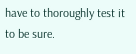have to thoroughly test it to be sure.